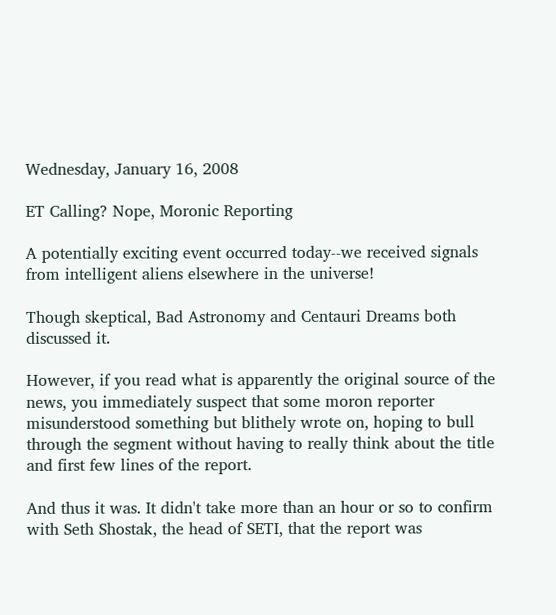Wednesday, January 16, 2008

ET Calling? Nope, Moronic Reporting

A potentially exciting event occurred today--we received signals from intelligent aliens elsewhere in the universe!

Though skeptical, Bad Astronomy and Centauri Dreams both discussed it.

However, if you read what is apparently the original source of the news, you immediately suspect that some moron reporter misunderstood something but blithely wrote on, hoping to bull through the segment without having to really think about the title and first few lines of the report.

And thus it was. It didn't take more than an hour or so to confirm with Seth Shostak, the head of SETI, that the report was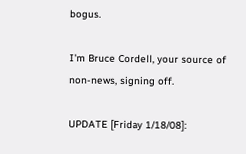bogus.

I'm Bruce Cordell, your source of non-news, signing off.

UPDATE [Friday 1/18/08]: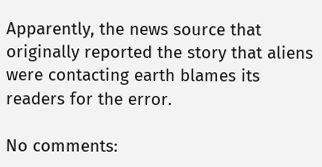Apparently, the news source that originally reported the story that aliens were contacting earth blames its readers for the error.

No comments: